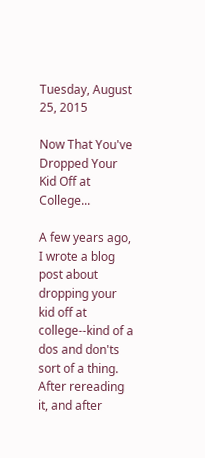Tuesday, August 25, 2015

Now That You've Dropped Your Kid Off at College...

A few years ago, I wrote a blog post about dropping your kid off at college--kind of a dos and don'ts sort of a thing. After rereading it, and after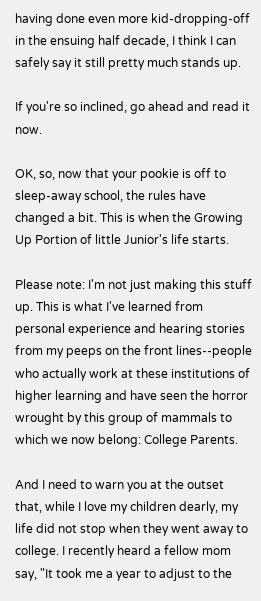having done even more kid-dropping-off in the ensuing half decade, I think I can safely say it still pretty much stands up.

If you're so inclined, go ahead and read it now.

OK, so, now that your pookie is off to sleep-away school, the rules have changed a bit. This is when the Growing Up Portion of little Junior's life starts.

Please note: I'm not just making this stuff up. This is what I've learned from personal experience and hearing stories from my peeps on the front lines--people who actually work at these institutions of higher learning and have seen the horror wrought by this group of mammals to which we now belong: College Parents.

And I need to warn you at the outset that, while I love my children dearly, my life did not stop when they went away to college. I recently heard a fellow mom say, "It took me a year to adjust to the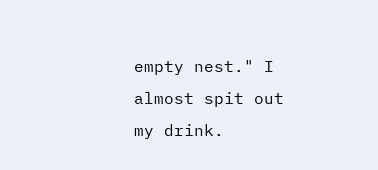empty nest." I almost spit out my drink.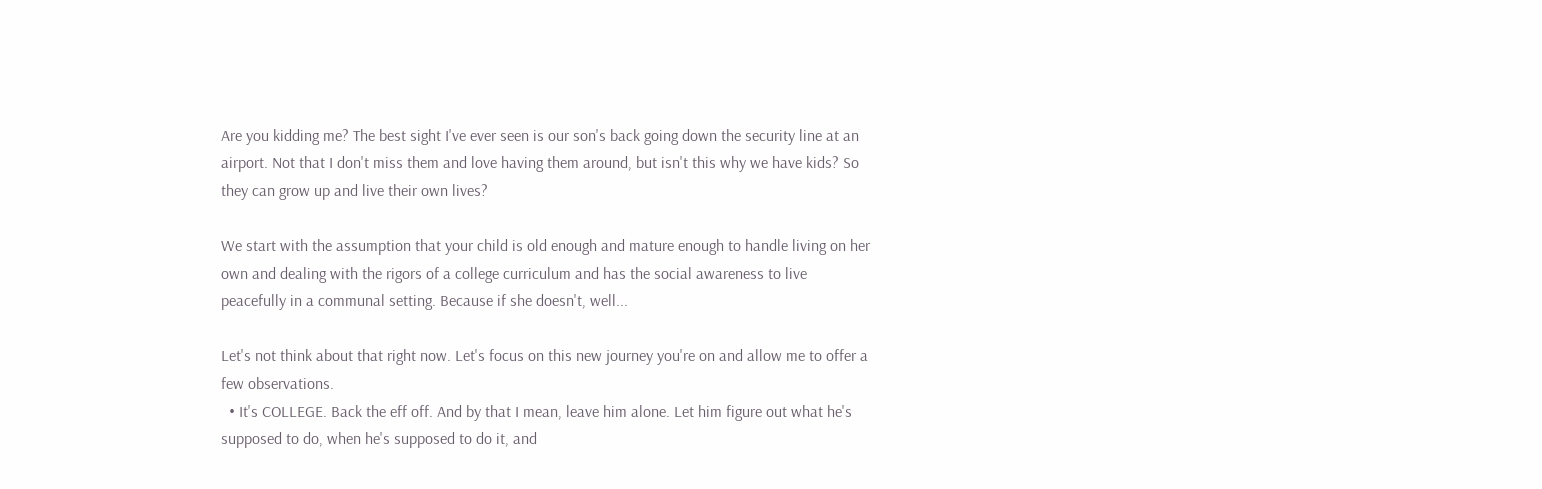Are you kidding me? The best sight I've ever seen is our son's back going down the security line at an airport. Not that I don't miss them and love having them around, but isn't this why we have kids? So they can grow up and live their own lives?

We start with the assumption that your child is old enough and mature enough to handle living on her own and dealing with the rigors of a college curriculum and has the social awareness to live peacefully in a communal setting. Because if she doesn't, well...

Let's not think about that right now. Let's focus on this new journey you're on and allow me to offer a few observations.
  • It's COLLEGE. Back the eff off. And by that I mean, leave him alone. Let him figure out what he's supposed to do, when he's supposed to do it, and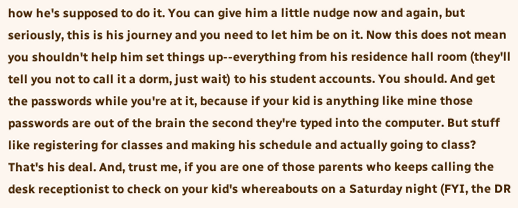how he's supposed to do it. You can give him a little nudge now and again, but seriously, this is his journey and you need to let him be on it. Now this does not mean you shouldn't help him set things up--everything from his residence hall room (they'll tell you not to call it a dorm, just wait) to his student accounts. You should. And get the passwords while you're at it, because if your kid is anything like mine those passwords are out of the brain the second they're typed into the computer. But stuff like registering for classes and making his schedule and actually going to class? That's his deal. And, trust me, if you are one of those parents who keeps calling the desk receptionist to check on your kid's whereabouts on a Saturday night (FYI, the DR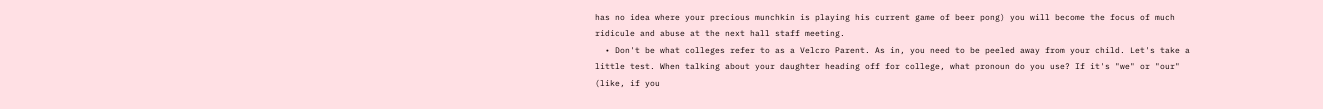has no idea where your precious munchkin is playing his current game of beer pong) you will become the focus of much ridicule and abuse at the next hall staff meeting.
  • Don't be what colleges refer to as a Velcro Parent. As in, you need to be peeled away from your child. Let's take a little test. When talking about your daughter heading off for college, what pronoun do you use? If it's "we" or "our" (like, if you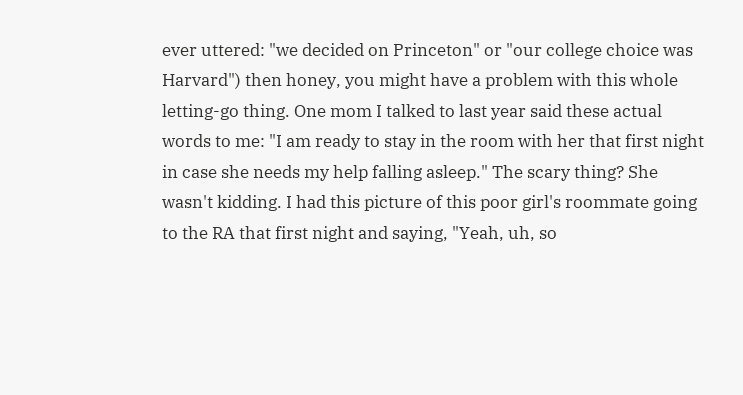ever uttered: "we decided on Princeton" or "our college choice was Harvard") then honey, you might have a problem with this whole letting-go thing. One mom I talked to last year said these actual words to me: "I am ready to stay in the room with her that first night in case she needs my help falling asleep." The scary thing? She wasn't kidding. I had this picture of this poor girl's roommate going to the RA that first night and saying, "Yeah, uh, so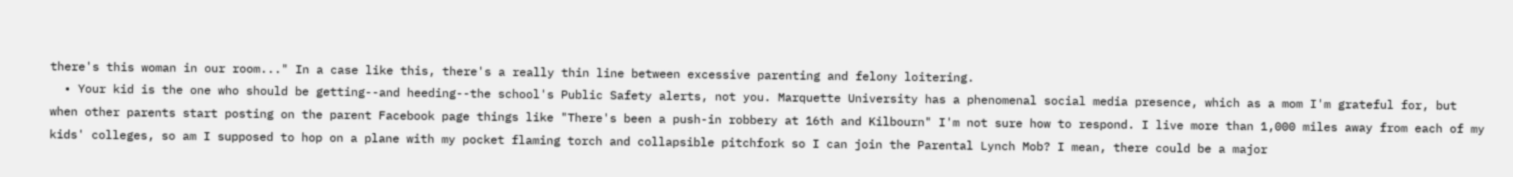there's this woman in our room..." In a case like this, there's a really thin line between excessive parenting and felony loitering.
  • Your kid is the one who should be getting--and heeding--the school's Public Safety alerts, not you. Marquette University has a phenomenal social media presence, which as a mom I'm grateful for, but when other parents start posting on the parent Facebook page things like "There's been a push-in robbery at 16th and Kilbourn" I'm not sure how to respond. I live more than 1,000 miles away from each of my kids' colleges, so am I supposed to hop on a plane with my pocket flaming torch and collapsible pitchfork so I can join the Parental Lynch Mob? I mean, there could be a major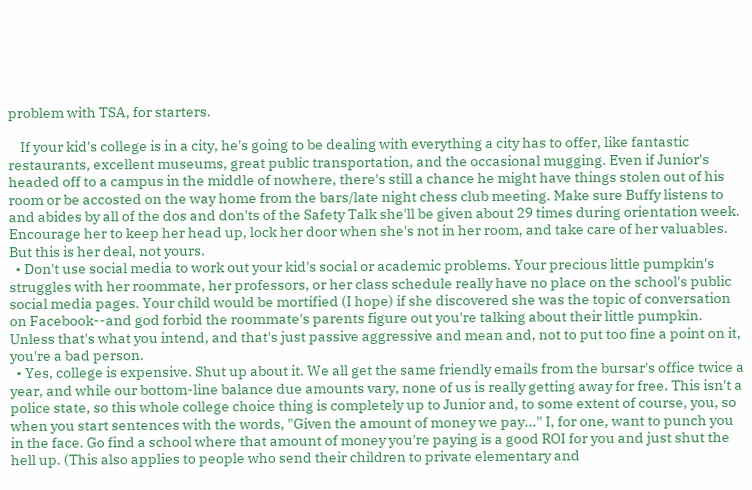problem with TSA, for starters.

    If your kid's college is in a city, he's going to be dealing with everything a city has to offer, like fantastic restaurants, excellent museums, great public transportation, and the occasional mugging. Even if Junior's headed off to a campus in the middle of nowhere, there's still a chance he might have things stolen out of his room or be accosted on the way home from the bars/late night chess club meeting. Make sure Buffy listens to and abides by all of the dos and don'ts of the Safety Talk she'll be given about 29 times during orientation week. Encourage her to keep her head up, lock her door when she's not in her room, and take care of her valuables. But this is her deal, not yours.
  • Don't use social media to work out your kid's social or academic problems. Your precious little pumpkin's struggles with her roommate, her professors, or her class schedule really have no place on the school's public social media pages. Your child would be mortified (I hope) if she discovered she was the topic of conversation on Facebook--and god forbid the roommate's parents figure out you're talking about their little pumpkin. Unless that's what you intend, and that's just passive aggressive and mean and, not to put too fine a point on it, you're a bad person.
  • Yes, college is expensive. Shut up about it. We all get the same friendly emails from the bursar's office twice a year, and while our bottom-line balance due amounts vary, none of us is really getting away for free. This isn't a police state, so this whole college choice thing is completely up to Junior and, to some extent of course, you, so when you start sentences with the words, "Given the amount of money we pay..." I, for one, want to punch you in the face. Go find a school where that amount of money you're paying is a good ROI for you and just shut the hell up. (This also applies to people who send their children to private elementary and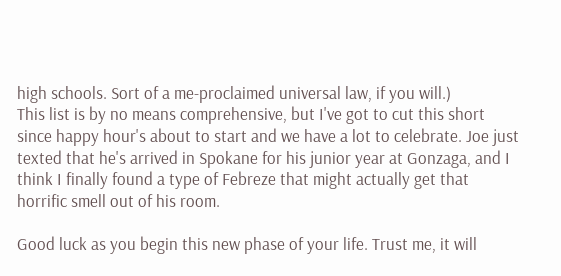high schools. Sort of a me-proclaimed universal law, if you will.)
This list is by no means comprehensive, but I've got to cut this short since happy hour's about to start and we have a lot to celebrate. Joe just texted that he's arrived in Spokane for his junior year at Gonzaga, and I think I finally found a type of Febreze that might actually get that horrific smell out of his room.

Good luck as you begin this new phase of your life. Trust me, it will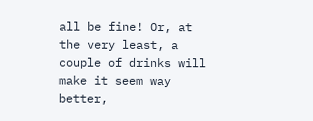all be fine! Or, at the very least, a couple of drinks will make it seem way better,